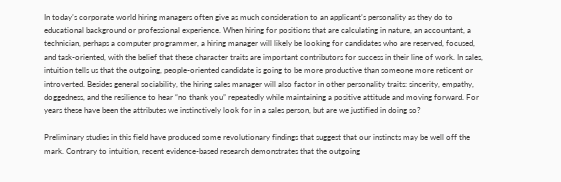In today’s corporate world hiring managers often give as much consideration to an applicant’s personality as they do to educational background or professional experience. When hiring for positions that are calculating in nature, an accountant, a technician, perhaps a computer programmer, a hiring manager will likely be looking for candidates who are reserved, focused, and task-oriented, with the belief that these character traits are important contributors for success in their line of work. In sales, intuition tells us that the outgoing, people-oriented candidate is going to be more productive than someone more reticent or introverted. Besides general sociability, the hiring sales manager will also factor in other personality traits: sincerity, empathy, doggedness, and the resilience to hear “no thank you” repeatedly while maintaining a positive attitude and moving forward. For years these have been the attributes we instinctively look for in a sales person, but are we justified in doing so?

Preliminary studies in this field have produced some revolutionary findings that suggest that our instincts may be well off the mark. Contrary to intuition, recent evidence-based research demonstrates that the outgoing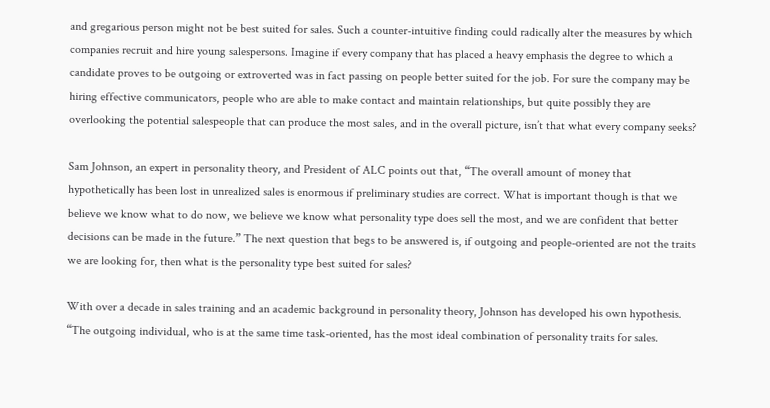and gregarious person might not be best suited for sales. Such a counter-intuitive finding could radically alter the measures by which companies recruit and hire young salespersons. Imagine if every company that has placed a heavy emphasis the degree to which a candidate proves to be outgoing or extroverted was in fact passing on people better suited for the job. For sure the company may be hiring effective communicators, people who are able to make contact and maintain relationships, but quite possibly they are overlooking the potential salespeople that can produce the most sales, and in the overall picture, isn’t that what every company seeks?

Sam Johnson, an expert in personality theory, and President of ALC points out that, “The overall amount of money that hypothetically has been lost in unrealized sales is enormous if preliminary studies are correct. What is important though is that we believe we know what to do now, we believe we know what personality type does sell the most, and we are confident that better decisions can be made in the future.” The next question that begs to be answered is, if outgoing and people-oriented are not the traits we are looking for, then what is the personality type best suited for sales?

With over a decade in sales training and an academic background in personality theory, Johnson has developed his own hypothesis. “The outgoing individual, who is at the same time task-oriented, has the most ideal combination of personality traits for sales.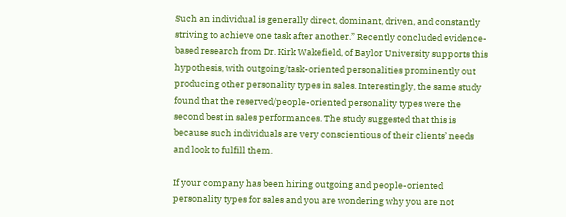Such an individual is generally direct, dominant, driven, and constantly striving to achieve one task after another.” Recently concluded evidence-based research from Dr. Kirk Wakefield, of Baylor University supports this hypothesis, with outgoing/task-oriented personalities prominently out producing other personality types in sales. Interestingly, the same study found that the reserved/people-oriented personality types were the second best in sales performances. The study suggested that this is because such individuals are very conscientious of their clients’ needs and look to fulfill them.

If your company has been hiring outgoing and people-oriented personality types for sales and you are wondering why you are not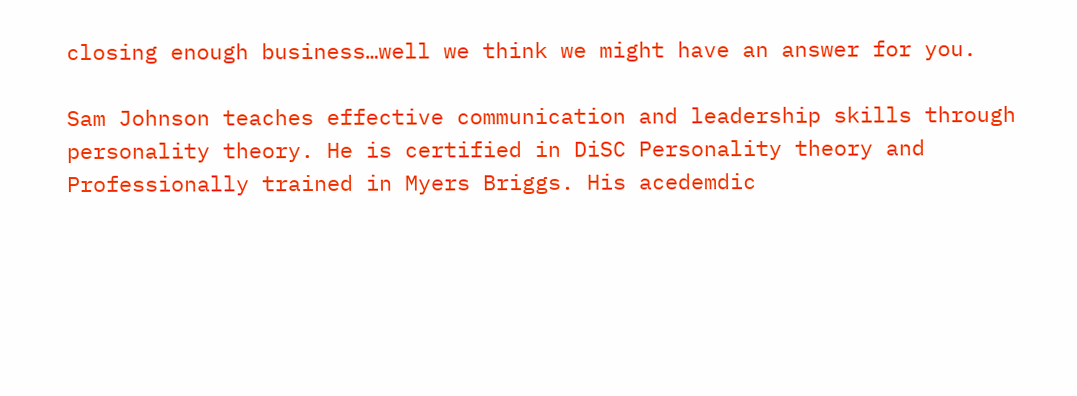closing enough business…well we think we might have an answer for you.

Sam Johnson teaches effective communication and leadership skills through personality theory. He is certified in DiSC Personality theory and Professionally trained in Myers Briggs. His acedemdic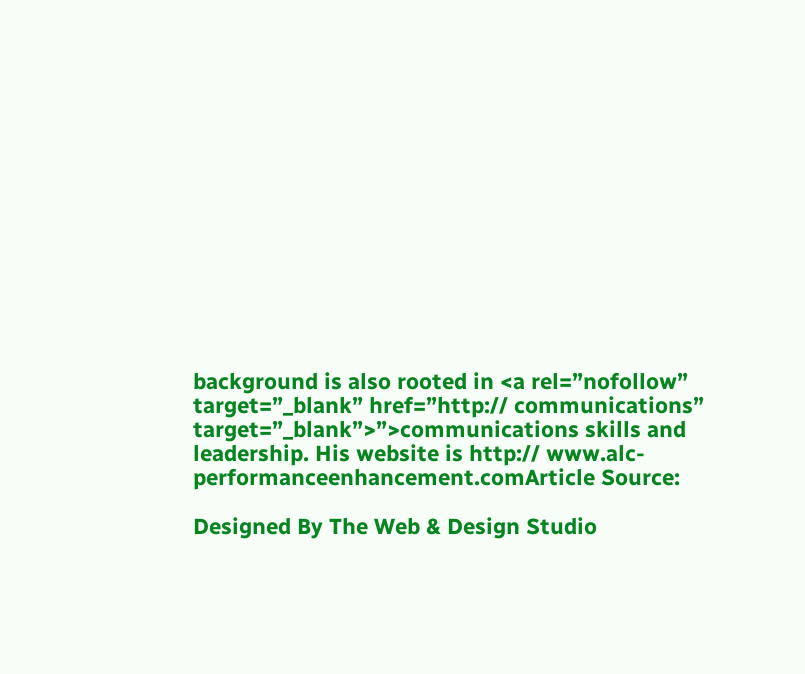background is also rooted in <a rel=”nofollow” target=”_blank” href=”http:// communications” target=”_blank”>”>communications skills and leadership. His website is http:// www.alc-performanceenhancement.comArticle Source:

Designed By The Web & Design Studio